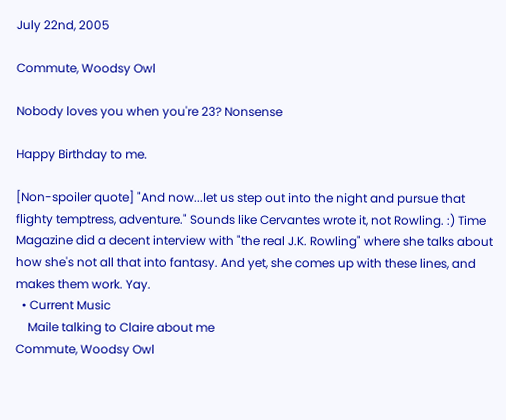July 22nd, 2005

Commute, Woodsy Owl

Nobody loves you when you're 23? Nonsense

Happy Birthday to me.

[Non-spoiler quote] "And now...let us step out into the night and pursue that flighty temptress, adventure." Sounds like Cervantes wrote it, not Rowling. :) Time Magazine did a decent interview with "the real J.K. Rowling" where she talks about how she's not all that into fantasy. And yet, she comes up with these lines, and makes them work. Yay.
  • Current Music
    Maile talking to Claire about me
Commute, Woodsy Owl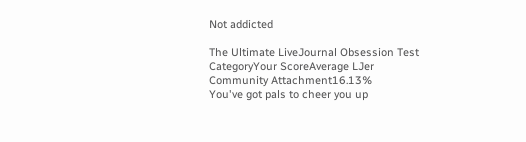Not addicted

The Ultimate LiveJournal Obsession Test
CategoryYour ScoreAverage LJer
Community Attachment16.13%
You've got pals to cheer you up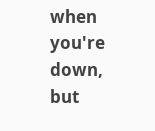when you're down, but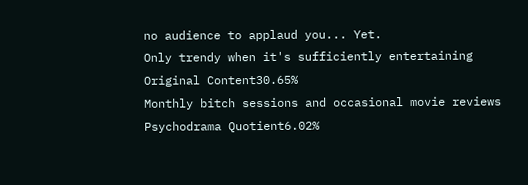no audience to applaud you... Yet.
Only trendy when it's sufficiently entertaining
Original Content30.65%
Monthly bitch sessions and occasional movie reviews
Psychodrama Quotient6.02%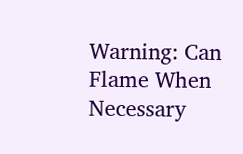Warning: Can Flame When Necessary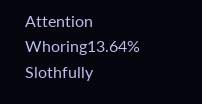Attention Whoring13.64%
Slothfully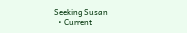Seeking Susan
  • Current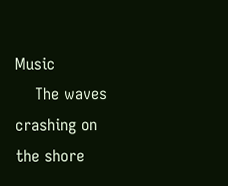Music
    The waves crashing on the shore